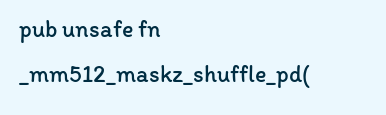pub unsafe fn _mm512_maskz_shuffle_pd(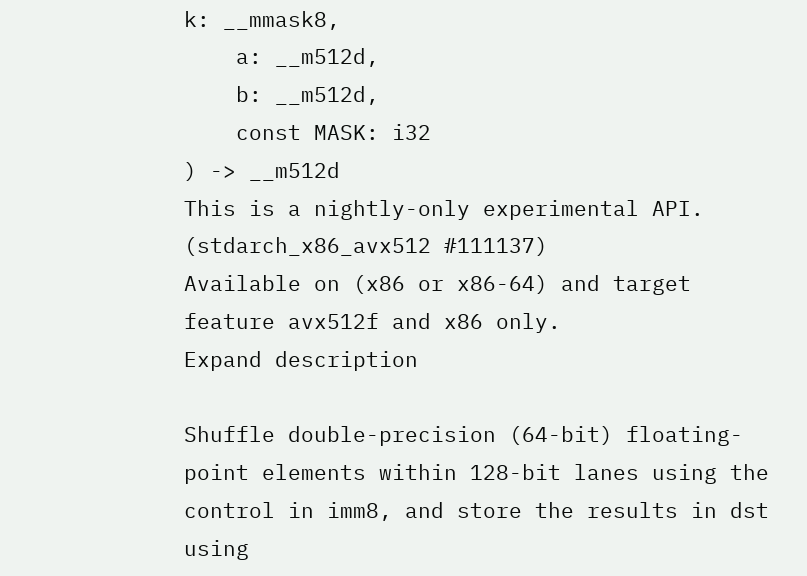k: __mmask8,
    a: __m512d,
    b: __m512d,
    const MASK: i32
) -> __m512d
This is a nightly-only experimental API. (stdarch_x86_avx512 #111137)
Available on (x86 or x86-64) and target feature avx512f and x86 only.
Expand description

Shuffle double-precision (64-bit) floating-point elements within 128-bit lanes using the control in imm8, and store the results in dst using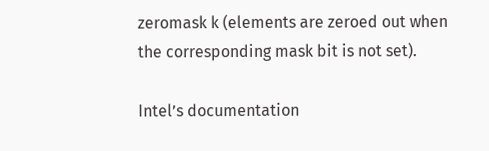zeromask k (elements are zeroed out when the corresponding mask bit is not set).

Intel’s documentation